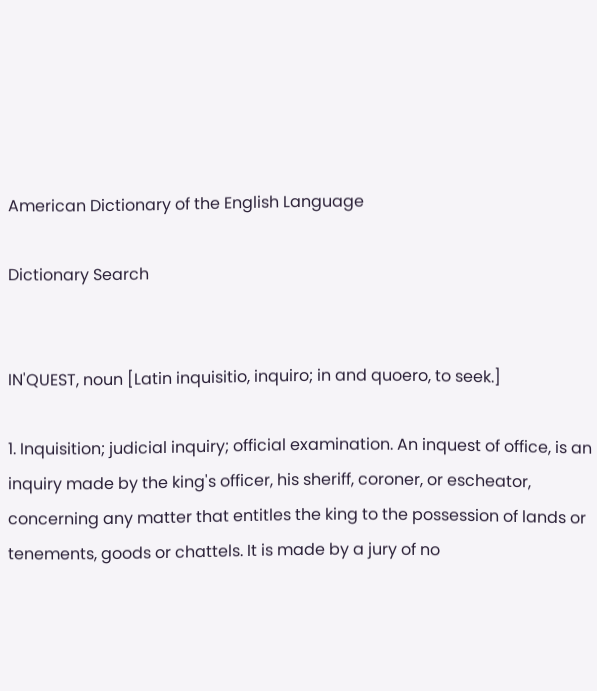American Dictionary of the English Language

Dictionary Search


IN'QUEST, noun [Latin inquisitio, inquiro; in and quoero, to seek.]

1. Inquisition; judicial inquiry; official examination. An inquest of office, is an inquiry made by the king's officer, his sheriff, coroner, or escheator, concerning any matter that entitles the king to the possession of lands or tenements, goods or chattels. It is made by a jury of no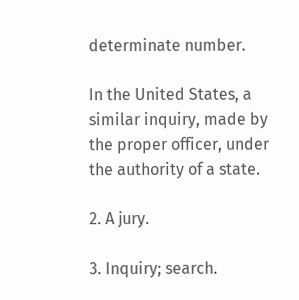determinate number.

In the United States, a similar inquiry, made by the proper officer, under the authority of a state.

2. A jury.

3. Inquiry; search.